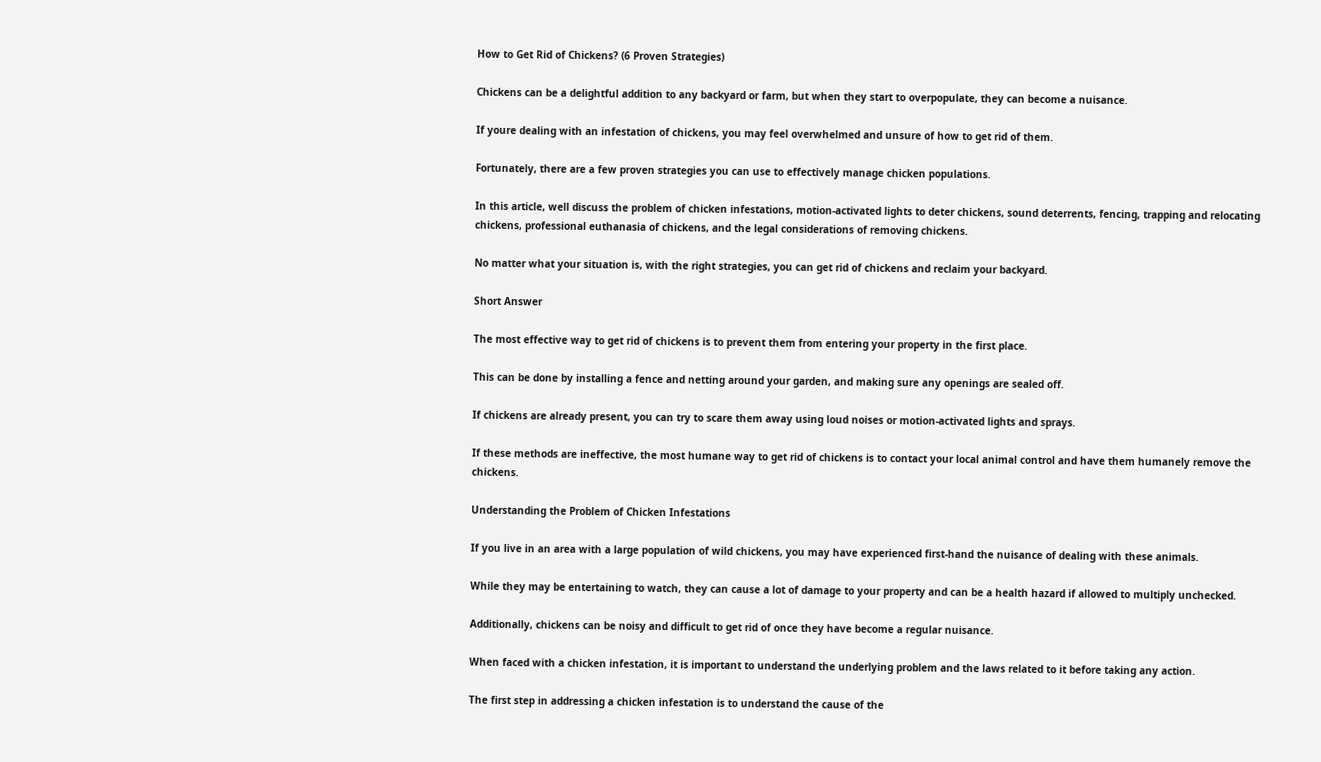How to Get Rid of Chickens? (6 Proven Strategies)

Chickens can be a delightful addition to any backyard or farm, but when they start to overpopulate, they can become a nuisance.

If youre dealing with an infestation of chickens, you may feel overwhelmed and unsure of how to get rid of them.

Fortunately, there are a few proven strategies you can use to effectively manage chicken populations.

In this article, well discuss the problem of chicken infestations, motion-activated lights to deter chickens, sound deterrents, fencing, trapping and relocating chickens, professional euthanasia of chickens, and the legal considerations of removing chickens.

No matter what your situation is, with the right strategies, you can get rid of chickens and reclaim your backyard.

Short Answer

The most effective way to get rid of chickens is to prevent them from entering your property in the first place.

This can be done by installing a fence and netting around your garden, and making sure any openings are sealed off.

If chickens are already present, you can try to scare them away using loud noises or motion-activated lights and sprays.

If these methods are ineffective, the most humane way to get rid of chickens is to contact your local animal control and have them humanely remove the chickens.

Understanding the Problem of Chicken Infestations

If you live in an area with a large population of wild chickens, you may have experienced first-hand the nuisance of dealing with these animals.

While they may be entertaining to watch, they can cause a lot of damage to your property and can be a health hazard if allowed to multiply unchecked.

Additionally, chickens can be noisy and difficult to get rid of once they have become a regular nuisance.

When faced with a chicken infestation, it is important to understand the underlying problem and the laws related to it before taking any action.

The first step in addressing a chicken infestation is to understand the cause of the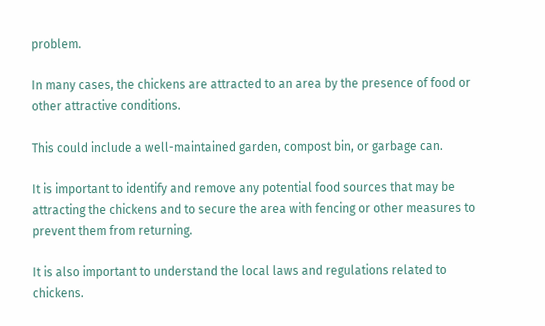problem.

In many cases, the chickens are attracted to an area by the presence of food or other attractive conditions.

This could include a well-maintained garden, compost bin, or garbage can.

It is important to identify and remove any potential food sources that may be attracting the chickens and to secure the area with fencing or other measures to prevent them from returning.

It is also important to understand the local laws and regulations related to chickens.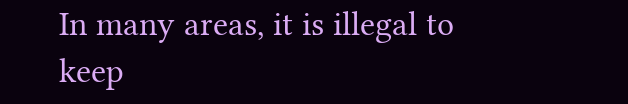In many areas, it is illegal to keep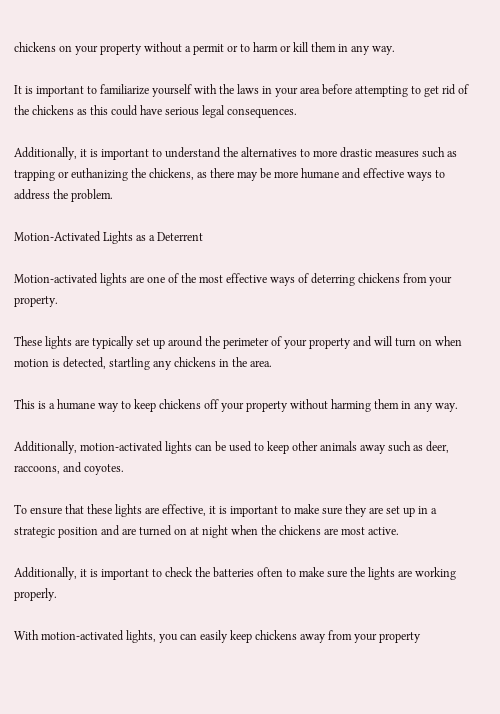chickens on your property without a permit or to harm or kill them in any way.

It is important to familiarize yourself with the laws in your area before attempting to get rid of the chickens as this could have serious legal consequences.

Additionally, it is important to understand the alternatives to more drastic measures such as trapping or euthanizing the chickens, as there may be more humane and effective ways to address the problem.

Motion-Activated Lights as a Deterrent

Motion-activated lights are one of the most effective ways of deterring chickens from your property.

These lights are typically set up around the perimeter of your property and will turn on when motion is detected, startling any chickens in the area.

This is a humane way to keep chickens off your property without harming them in any way.

Additionally, motion-activated lights can be used to keep other animals away such as deer, raccoons, and coyotes.

To ensure that these lights are effective, it is important to make sure they are set up in a strategic position and are turned on at night when the chickens are most active.

Additionally, it is important to check the batteries often to make sure the lights are working properly.

With motion-activated lights, you can easily keep chickens away from your property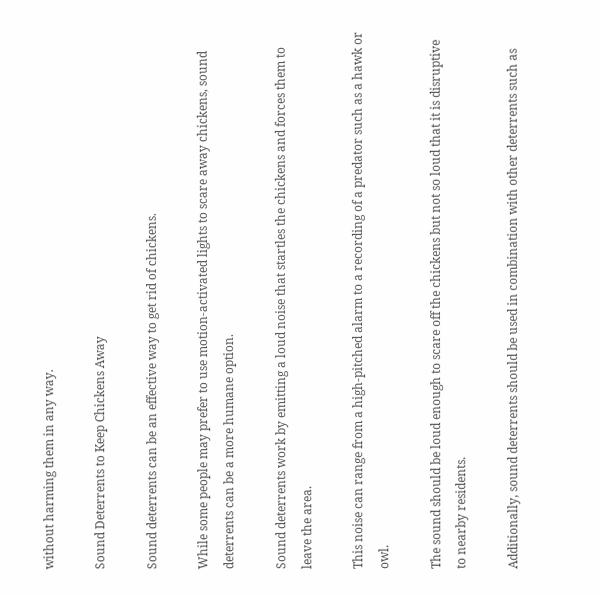without harming them in any way.

Sound Deterrents to Keep Chickens Away

Sound deterrents can be an effective way to get rid of chickens.

While some people may prefer to use motion-activated lights to scare away chickens, sound deterrents can be a more humane option.

Sound deterrents work by emitting a loud noise that startles the chickens and forces them to leave the area.

This noise can range from a high-pitched alarm to a recording of a predator such as a hawk or owl.

The sound should be loud enough to scare off the chickens but not so loud that it is disruptive to nearby residents.

Additionally, sound deterrents should be used in combination with other deterrents such as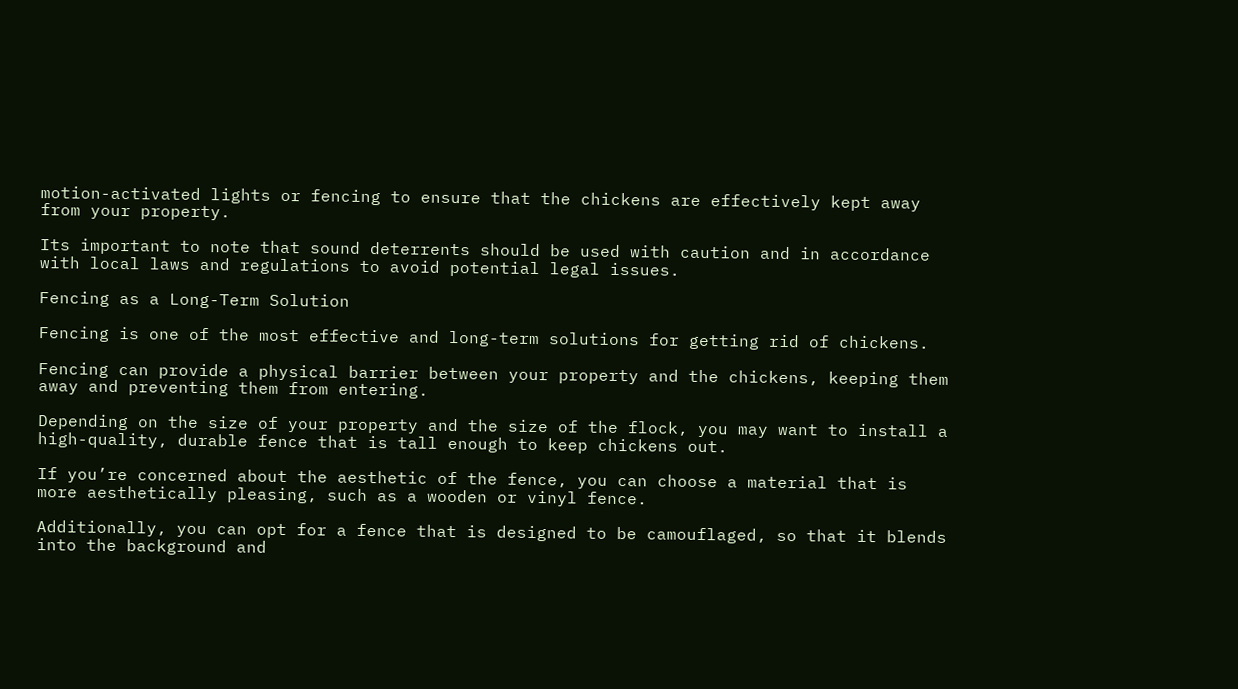motion-activated lights or fencing to ensure that the chickens are effectively kept away from your property.

Its important to note that sound deterrents should be used with caution and in accordance with local laws and regulations to avoid potential legal issues.

Fencing as a Long-Term Solution

Fencing is one of the most effective and long-term solutions for getting rid of chickens.

Fencing can provide a physical barrier between your property and the chickens, keeping them away and preventing them from entering.

Depending on the size of your property and the size of the flock, you may want to install a high-quality, durable fence that is tall enough to keep chickens out.

If you’re concerned about the aesthetic of the fence, you can choose a material that is more aesthetically pleasing, such as a wooden or vinyl fence.

Additionally, you can opt for a fence that is designed to be camouflaged, so that it blends into the background and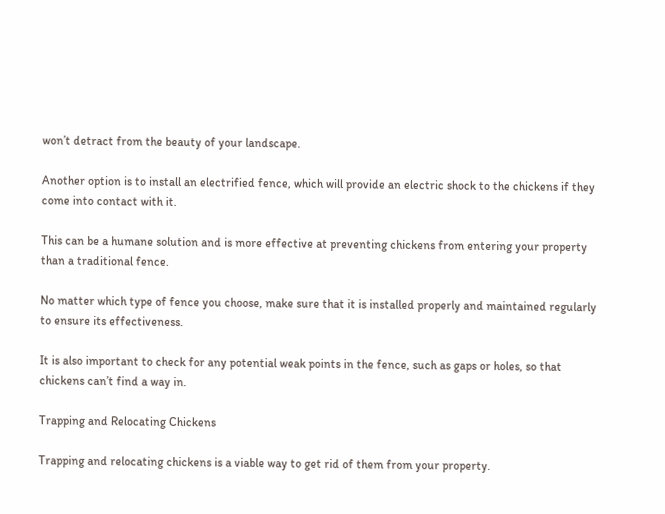won’t detract from the beauty of your landscape.

Another option is to install an electrified fence, which will provide an electric shock to the chickens if they come into contact with it.

This can be a humane solution and is more effective at preventing chickens from entering your property than a traditional fence.

No matter which type of fence you choose, make sure that it is installed properly and maintained regularly to ensure its effectiveness.

It is also important to check for any potential weak points in the fence, such as gaps or holes, so that chickens can’t find a way in.

Trapping and Relocating Chickens

Trapping and relocating chickens is a viable way to get rid of them from your property.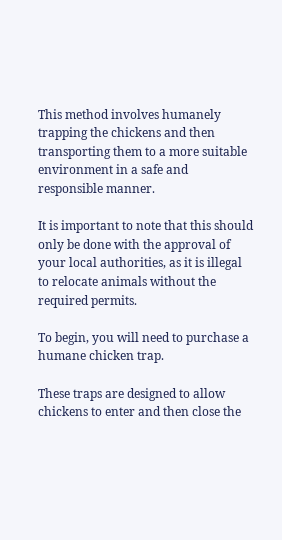This method involves humanely trapping the chickens and then transporting them to a more suitable environment in a safe and responsible manner.

It is important to note that this should only be done with the approval of your local authorities, as it is illegal to relocate animals without the required permits.

To begin, you will need to purchase a humane chicken trap.

These traps are designed to allow chickens to enter and then close the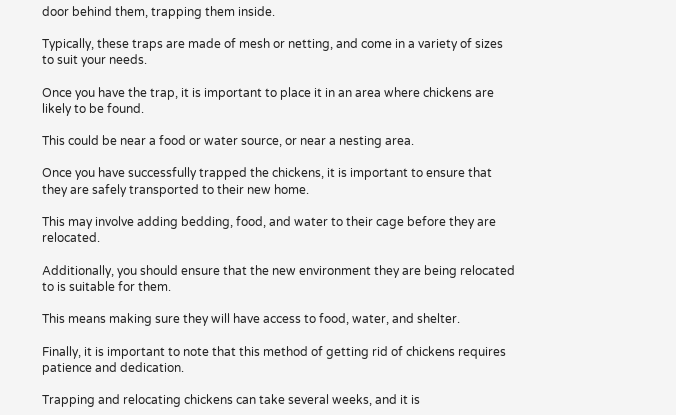door behind them, trapping them inside.

Typically, these traps are made of mesh or netting, and come in a variety of sizes to suit your needs.

Once you have the trap, it is important to place it in an area where chickens are likely to be found.

This could be near a food or water source, or near a nesting area.

Once you have successfully trapped the chickens, it is important to ensure that they are safely transported to their new home.

This may involve adding bedding, food, and water to their cage before they are relocated.

Additionally, you should ensure that the new environment they are being relocated to is suitable for them.

This means making sure they will have access to food, water, and shelter.

Finally, it is important to note that this method of getting rid of chickens requires patience and dedication.

Trapping and relocating chickens can take several weeks, and it is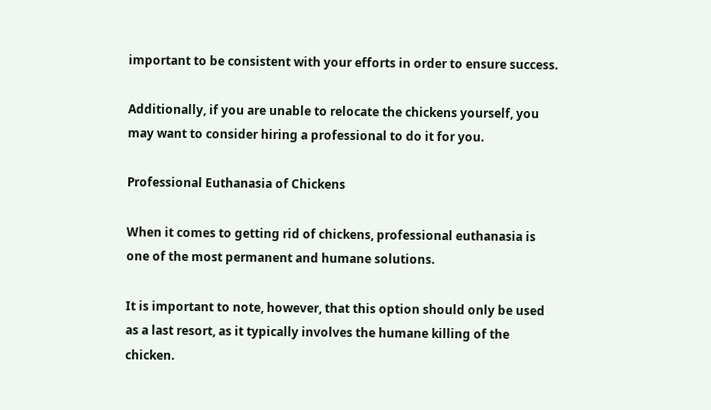important to be consistent with your efforts in order to ensure success.

Additionally, if you are unable to relocate the chickens yourself, you may want to consider hiring a professional to do it for you.

Professional Euthanasia of Chickens

When it comes to getting rid of chickens, professional euthanasia is one of the most permanent and humane solutions.

It is important to note, however, that this option should only be used as a last resort, as it typically involves the humane killing of the chicken.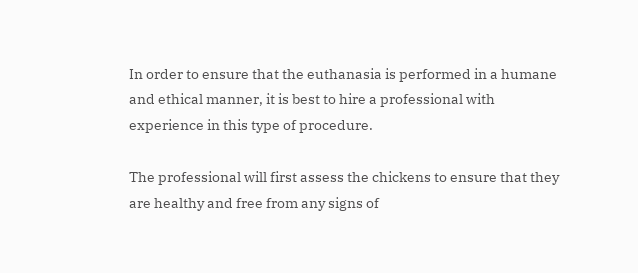In order to ensure that the euthanasia is performed in a humane and ethical manner, it is best to hire a professional with experience in this type of procedure.

The professional will first assess the chickens to ensure that they are healthy and free from any signs of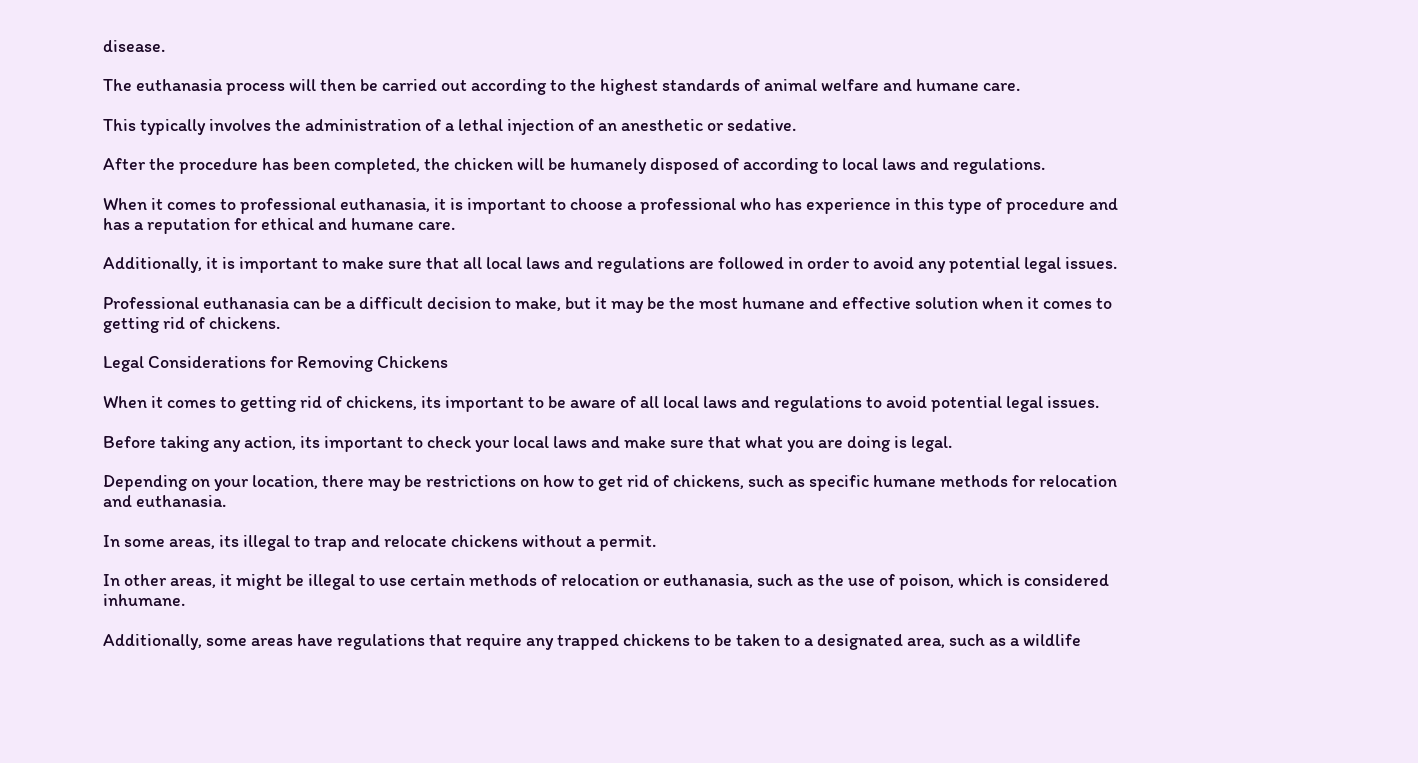disease.

The euthanasia process will then be carried out according to the highest standards of animal welfare and humane care.

This typically involves the administration of a lethal injection of an anesthetic or sedative.

After the procedure has been completed, the chicken will be humanely disposed of according to local laws and regulations.

When it comes to professional euthanasia, it is important to choose a professional who has experience in this type of procedure and has a reputation for ethical and humane care.

Additionally, it is important to make sure that all local laws and regulations are followed in order to avoid any potential legal issues.

Professional euthanasia can be a difficult decision to make, but it may be the most humane and effective solution when it comes to getting rid of chickens.

Legal Considerations for Removing Chickens

When it comes to getting rid of chickens, its important to be aware of all local laws and regulations to avoid potential legal issues.

Before taking any action, its important to check your local laws and make sure that what you are doing is legal.

Depending on your location, there may be restrictions on how to get rid of chickens, such as specific humane methods for relocation and euthanasia.

In some areas, its illegal to trap and relocate chickens without a permit.

In other areas, it might be illegal to use certain methods of relocation or euthanasia, such as the use of poison, which is considered inhumane.

Additionally, some areas have regulations that require any trapped chickens to be taken to a designated area, such as a wildlife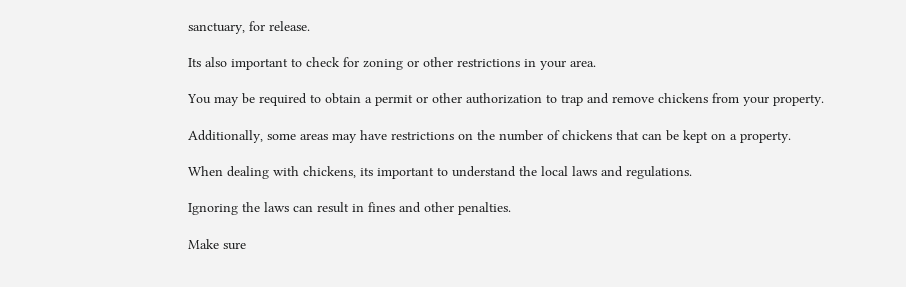sanctuary, for release.

Its also important to check for zoning or other restrictions in your area.

You may be required to obtain a permit or other authorization to trap and remove chickens from your property.

Additionally, some areas may have restrictions on the number of chickens that can be kept on a property.

When dealing with chickens, its important to understand the local laws and regulations.

Ignoring the laws can result in fines and other penalties.

Make sure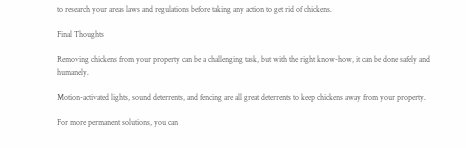to research your areas laws and regulations before taking any action to get rid of chickens.

Final Thoughts

Removing chickens from your property can be a challenging task, but with the right know-how, it can be done safely and humanely.

Motion-activated lights, sound deterrents, and fencing are all great deterrents to keep chickens away from your property.

For more permanent solutions, you can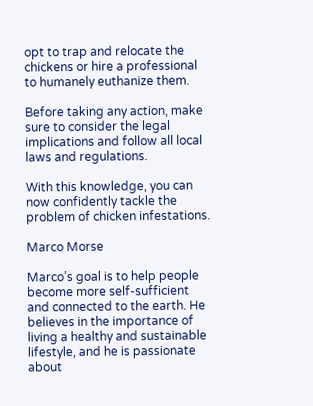opt to trap and relocate the chickens or hire a professional to humanely euthanize them.

Before taking any action, make sure to consider the legal implications and follow all local laws and regulations.

With this knowledge, you can now confidently tackle the problem of chicken infestations.

Marco Morse

Marco’s goal is to help people become more self-sufficient and connected to the earth. He believes in the importance of living a healthy and sustainable lifestyle, and he is passionate about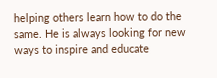helping others learn how to do the same. He is always looking for new ways to inspire and educate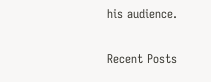his audience.

Recent Posts